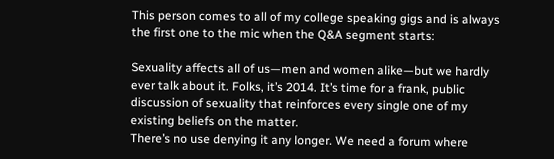This person comes to all of my college speaking gigs and is always the first one to the mic when the Q&A segment starts:

Sexuality affects all of us—men and women alike—but we hardly ever talk about it. Folks, it’s 2014. It’s time for a frank, public discussion of sexuality that reinforces every single one of my existing beliefs on the matter.
There’s no use denying it any longer. We need a forum where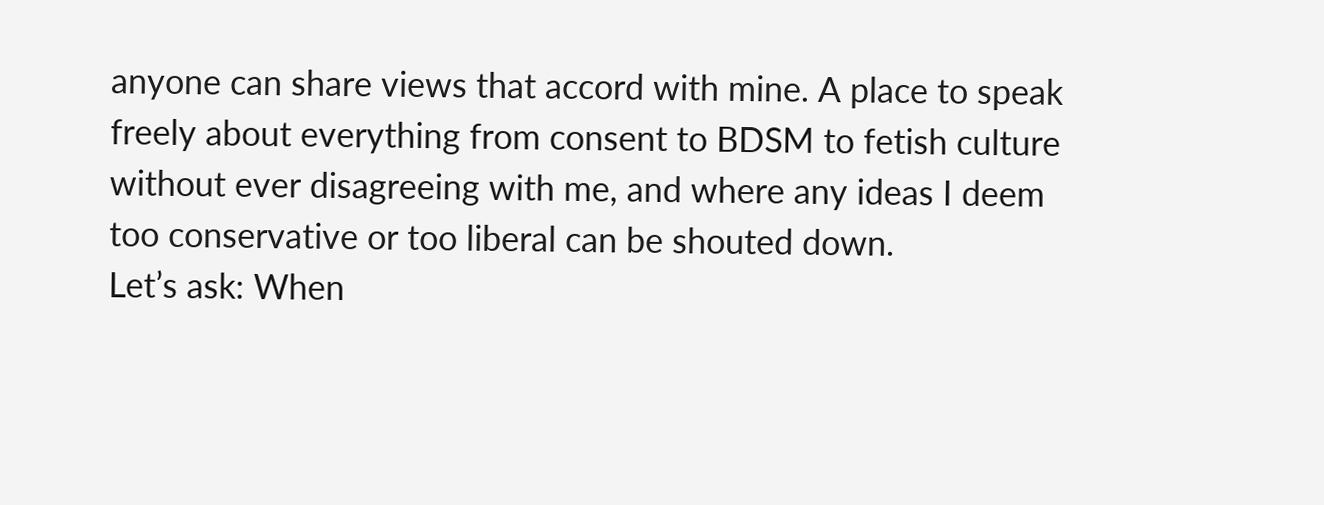anyone can share views that accord with mine. A place to speak freely about everything from consent to BDSM to fetish culture without ever disagreeing with me, and where any ideas I deem too conservative or too liberal can be shouted down.
Let’s ask: When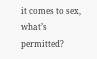it comes to sex, what’s permitted?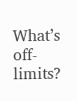What’s off-limits?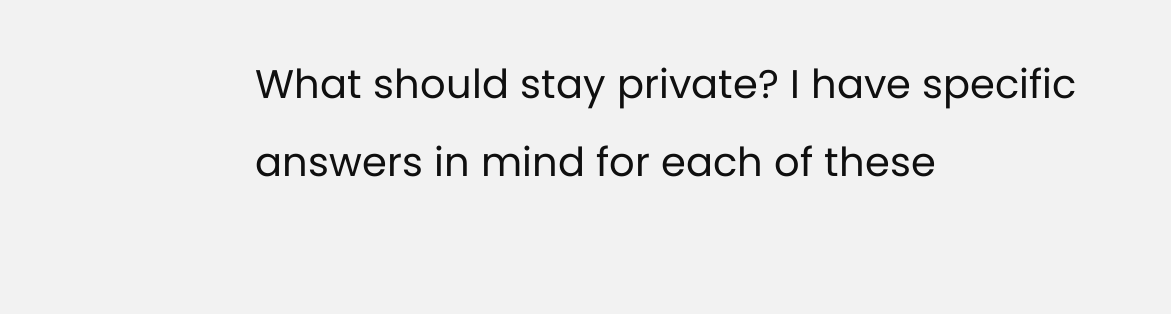What should stay private? I have specific answers in mind for each of these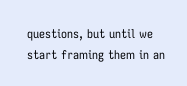questions, but until we start framing them in an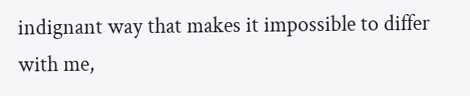indignant way that makes it impossible to differ with me,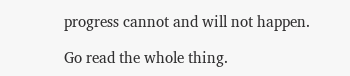progress cannot and will not happen.

Go read the whole thing.